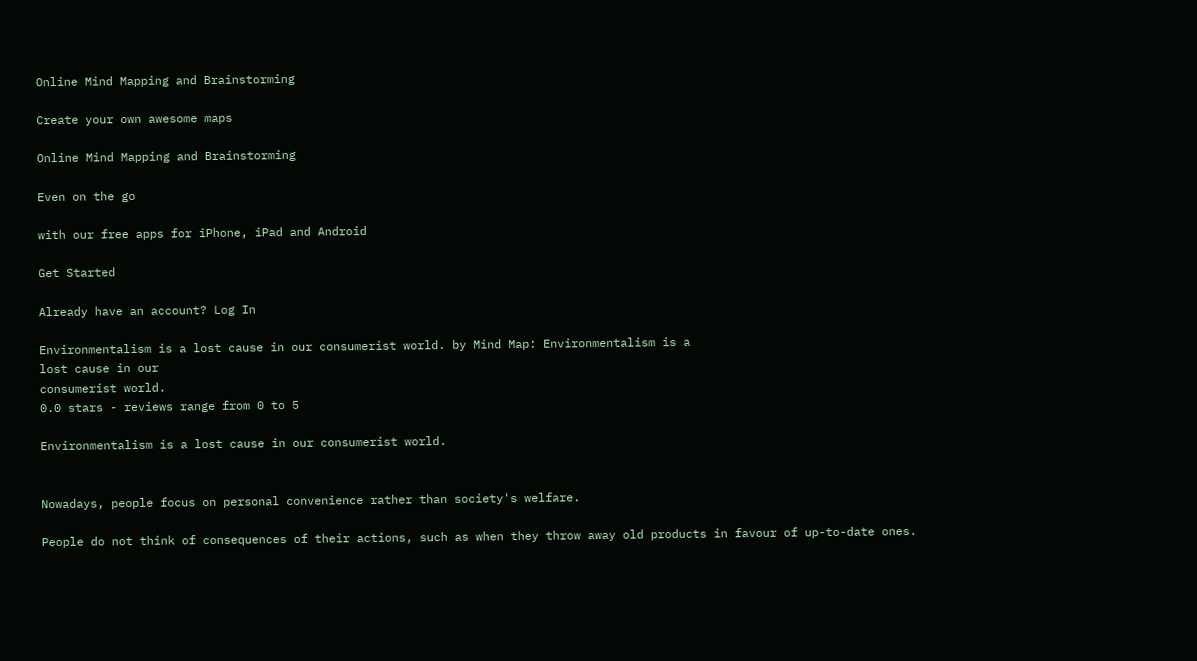Online Mind Mapping and Brainstorming

Create your own awesome maps

Online Mind Mapping and Brainstorming

Even on the go

with our free apps for iPhone, iPad and Android

Get Started

Already have an account? Log In

Environmentalism is a lost cause in our consumerist world. by Mind Map: Environmentalism is a
lost cause in our
consumerist world.
0.0 stars - reviews range from 0 to 5

Environmentalism is a lost cause in our consumerist world.


Nowadays, people focus on personal convenience rather than society's welfare.

People do not think of consequences of their actions, such as when they throw away old products in favour of up-to-date ones.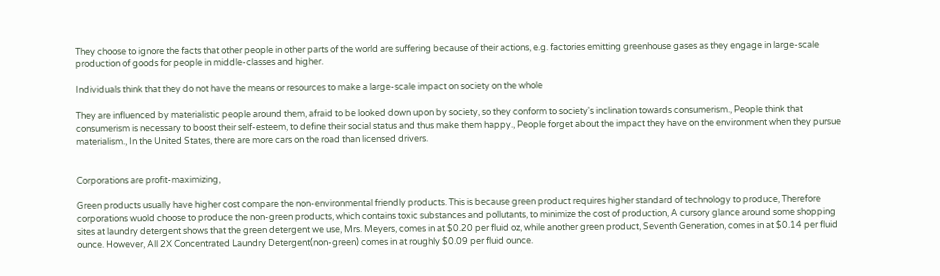They choose to ignore the facts that other people in other parts of the world are suffering because of their actions, e.g. factories emitting greenhouse gases as they engage in large-scale production of goods for people in middle-classes and higher.

Individuals think that they do not have the means or resources to make a large-scale impact on society on the whole

They are influenced by materialistic people around them, afraid to be looked down upon by society, so they conform to society's inclination towards consumerism., People think that consumerism is necessary to boost their self-esteem, to define their social status and thus make them happy., People forget about the impact they have on the environment when they pursue materialism., In the United States, there are more cars on the road than licensed drivers.


Corporations are profit-maximizing,

Green products usually have higher cost compare the non-environmental friendly products. This is because green product requires higher standard of technology to produce, Therefore corporations wuold choose to produce the non-green products, which contains toxic substances and pollutants, to minimize the cost of production, A cursory glance around some shopping sites at laundry detergent shows that the green detergent we use, Mrs. Meyers, comes in at $0.20 per fluid oz, while another green product, Seventh Generation, comes in at $0.14 per fluid ounce. However, All 2X Concentrated Laundry Detergent(non-green) comes in at roughly $0.09 per fluid ounce.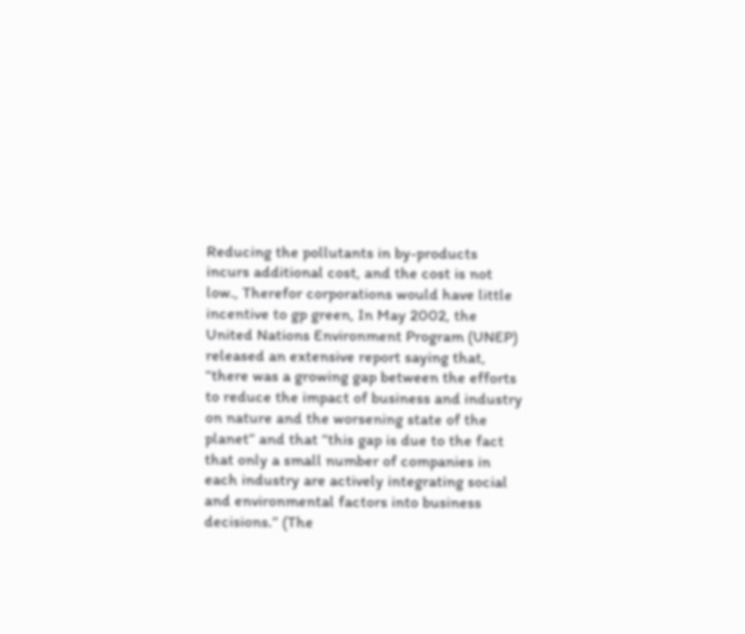Reducing the pollutants in by-products incurs additional cost, and the cost is not low., Therefor corporations would have little incentive to gp green, In May 2002, the United Nations Environment Program (UNEP) released an extensive report saying that, “there was a growing gap between the efforts to reduce the impact of business and industry on nature and the worsening state of the planet” and that “this gap is due to the fact that only a small number of companies in each industry are actively integrating social and environmental factors into business decisions.” (The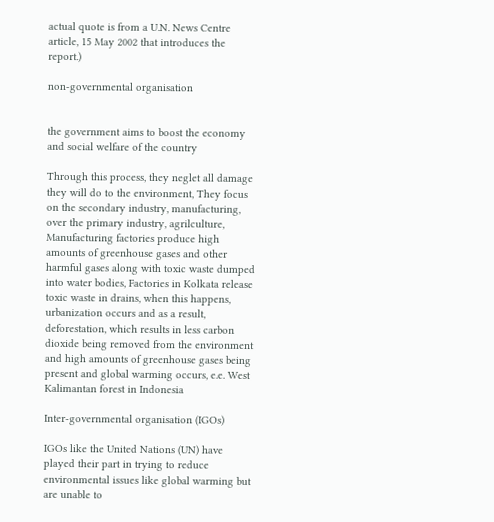actual quote is from a U.N. News Centre article, 15 May 2002 that introduces the report.)

non-governmental organisation


the government aims to boost the economy and social welfare of the country

Through this process, they neglet all damage they will do to the environment, They focus on the secondary industry, manufacturing, over the primary industry, agrilculture, Manufacturing factories produce high amounts of greenhouse gases and other harmful gases along with toxic waste dumped into water bodies, Factories in Kolkata release toxic waste in drains, when this happens, urbanization occurs and as a result, deforestation, which results in less carbon dioxide being removed from the environment and high amounts of greenhouse gases being present and global warming occurs, e.e. West Kalimantan forest in Indonesia

Inter-governmental organisation (IGOs)

IGOs like the United Nations (UN) have played their part in trying to reduce environmental issues like global warming but are unable to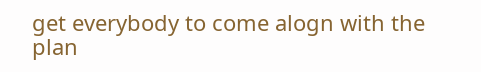get everybody to come alogn with the plan